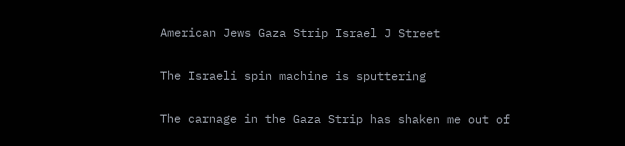American Jews Gaza Strip Israel J Street

The Israeli spin machine is sputtering

The carnage in the Gaza Strip has shaken me out of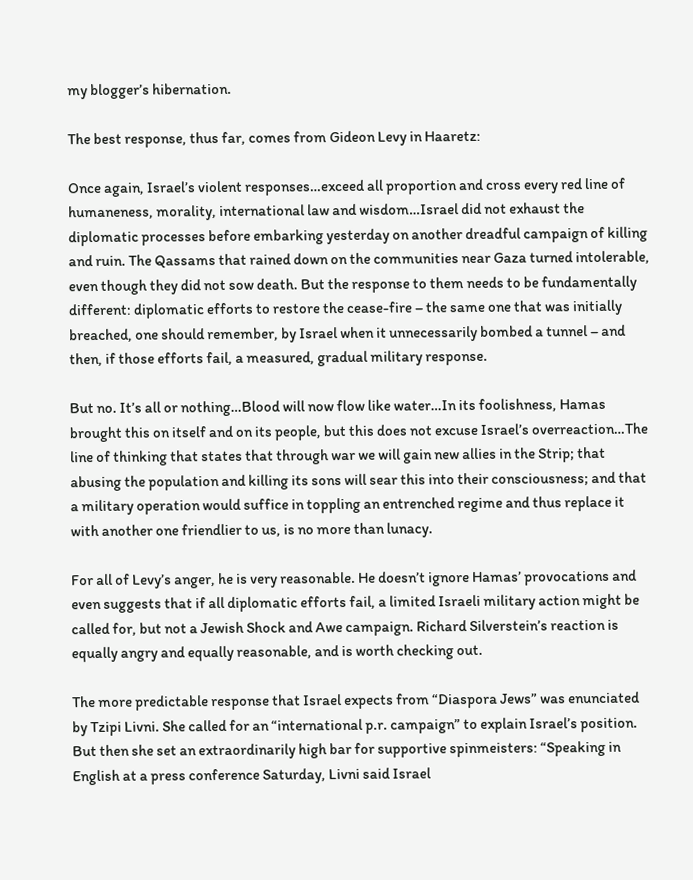my blogger’s hibernation.

The best response, thus far, comes from Gideon Levy in Haaretz:

Once again, Israel’s violent responses…exceed all proportion and cross every red line of humaneness, morality, international law and wisdom…Israel did not exhaust the diplomatic processes before embarking yesterday on another dreadful campaign of killing and ruin. The Qassams that rained down on the communities near Gaza turned intolerable, even though they did not sow death. But the response to them needs to be fundamentally different: diplomatic efforts to restore the cease-fire – the same one that was initially breached, one should remember, by Israel when it unnecessarily bombed a tunnel – and then, if those efforts fail, a measured, gradual military response.

But no. It’s all or nothing…Blood will now flow like water…In its foolishness, Hamas brought this on itself and on its people, but this does not excuse Israel’s overreaction…The line of thinking that states that through war we will gain new allies in the Strip; that abusing the population and killing its sons will sear this into their consciousness; and that a military operation would suffice in toppling an entrenched regime and thus replace it with another one friendlier to us, is no more than lunacy.

For all of Levy’s anger, he is very reasonable. He doesn’t ignore Hamas’ provocations and even suggests that if all diplomatic efforts fail, a limited Israeli military action might be called for, but not a Jewish Shock and Awe campaign. Richard Silverstein’s reaction is equally angry and equally reasonable, and is worth checking out.

The more predictable response that Israel expects from “Diaspora Jews” was enunciated by Tzipi Livni. She called for an “international p.r. campaign” to explain Israel’s position. But then she set an extraordinarily high bar for supportive spinmeisters: “Speaking in English at a press conference Saturday, Livni said Israel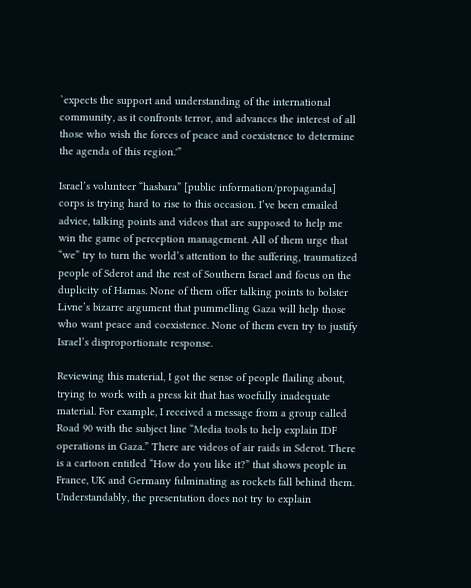`expects the support and understanding of the international community, as it confronts terror, and advances the interest of all those who wish the forces of peace and coexistence to determine the agenda of this region.'”

Israel’s volunteer “hasbara” [public information/propaganda] corps is trying hard to rise to this occasion. I’ve been emailed advice, talking points and videos that are supposed to help me win the game of perception management. All of them urge that “we” try to turn the world’s attention to the suffering, traumatized people of Sderot and the rest of Southern Israel and focus on the duplicity of Hamas. None of them offer talking points to bolster Livne’s bizarre argument that pummelling Gaza will help those who want peace and coexistence. None of them even try to justify Israel’s disproportionate response.

Reviewing this material, I got the sense of people flailing about, trying to work with a press kit that has woefully inadequate material. For example, I received a message from a group called Road 90 with the subject line “Media tools to help explain IDF operations in Gaza.” There are videos of air raids in Sderot. There is a cartoon entitled “How do you like it?” that shows people in France, UK and Germany fulminating as rockets fall behind them. Understandably, the presentation does not try to explain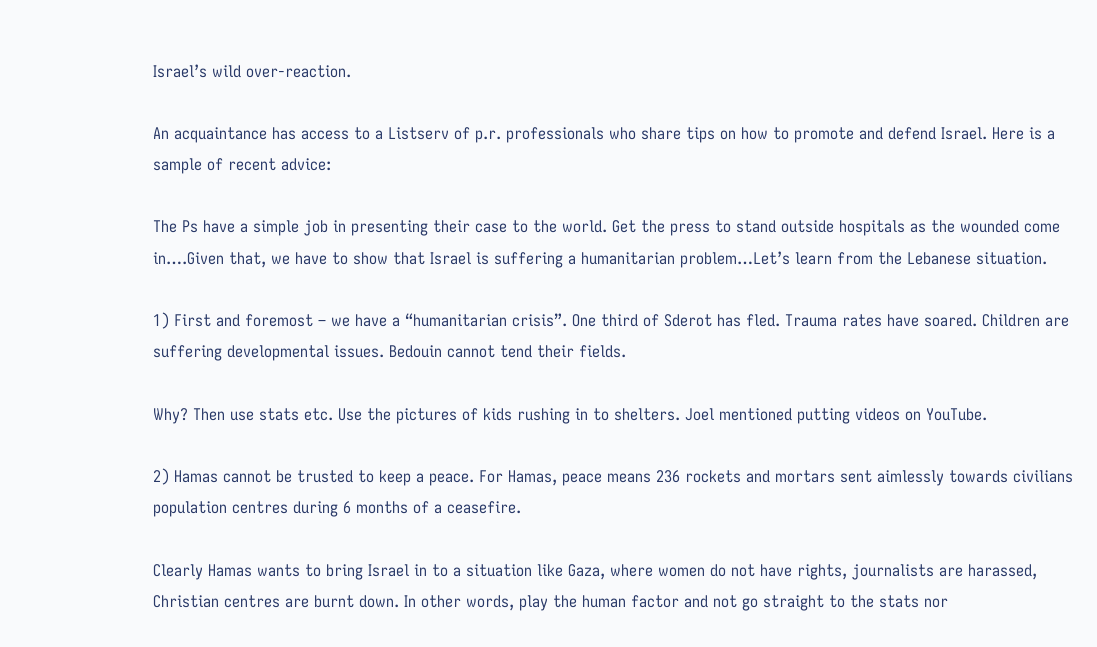Israel’s wild over-reaction.

An acquaintance has access to a Listserv of p.r. professionals who share tips on how to promote and defend Israel. Here is a sample of recent advice:

The Ps have a simple job in presenting their case to the world. Get the press to stand outside hospitals as the wounded come in….Given that, we have to show that Israel is suffering a humanitarian problem…Let’s learn from the Lebanese situation.

1) First and foremost – we have a “humanitarian crisis”. One third of Sderot has fled. Trauma rates have soared. Children are suffering developmental issues. Bedouin cannot tend their fields.

Why? Then use stats etc. Use the pictures of kids rushing in to shelters. Joel mentioned putting videos on YouTube.

2) Hamas cannot be trusted to keep a peace. For Hamas, peace means 236 rockets and mortars sent aimlessly towards civilians population centres during 6 months of a ceasefire.

Clearly Hamas wants to bring Israel in to a situation like Gaza, where women do not have rights, journalists are harassed, Christian centres are burnt down. In other words, play the human factor and not go straight to the stats nor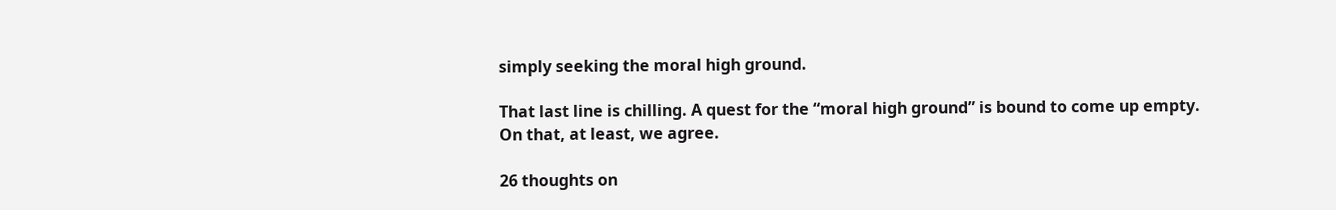simply seeking the moral high ground.

That last line is chilling. A quest for the “moral high ground” is bound to come up empty. On that, at least, we agree.

26 thoughts on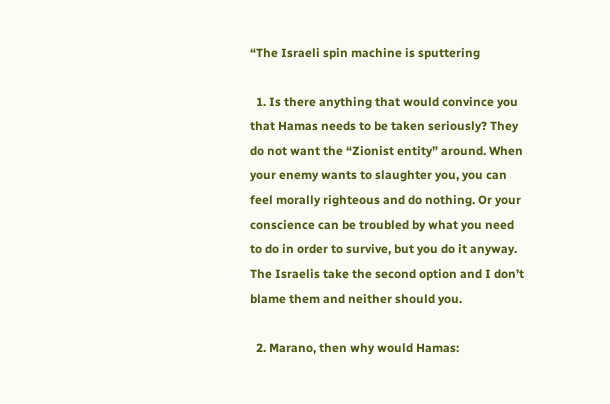“The Israeli spin machine is sputtering

  1. Is there anything that would convince you that Hamas needs to be taken seriously? They do not want the “Zionist entity” around. When your enemy wants to slaughter you, you can feel morally righteous and do nothing. Or your conscience can be troubled by what you need to do in order to survive, but you do it anyway. The Israelis take the second option and I don’t blame them and neither should you.

  2. Marano, then why would Hamas: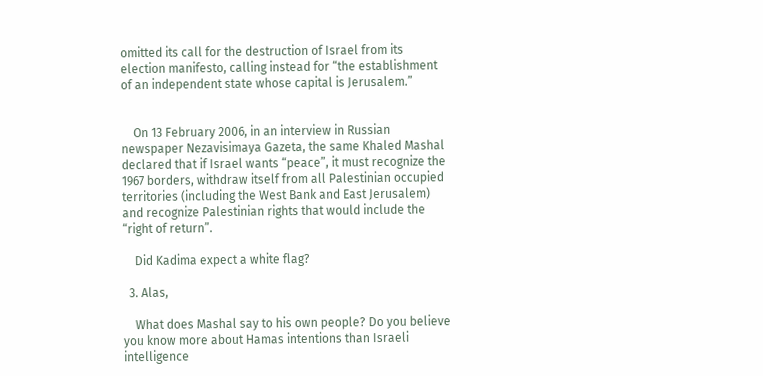omitted its call for the destruction of Israel from its election manifesto, calling instead for “the establishment of an independent state whose capital is Jerusalem.”


    On 13 February 2006, in an interview in Russian newspaper Nezavisimaya Gazeta, the same Khaled Mashal declared that if Israel wants “peace”, it must recognize the 1967 borders, withdraw itself from all Palestinian occupied territories (including the West Bank and East Jerusalem) and recognize Palestinian rights that would include the “right of return”.

    Did Kadima expect a white flag?

  3. Alas,

    What does Mashal say to his own people? Do you believe you know more about Hamas intentions than Israeli intelligence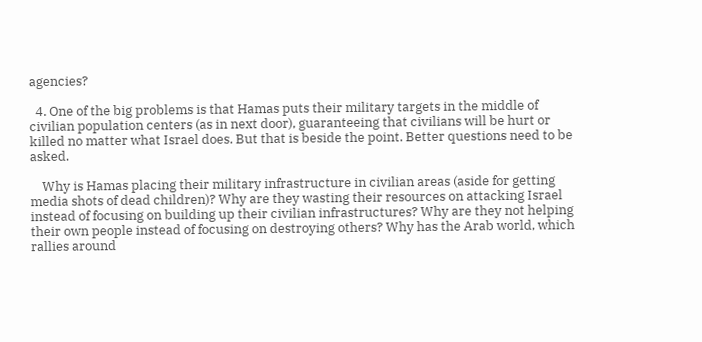agencies?

  4. One of the big problems is that Hamas puts their military targets in the middle of civilian population centers (as in next door), guaranteeing that civilians will be hurt or killed no matter what Israel does. But that is beside the point. Better questions need to be asked.

    Why is Hamas placing their military infrastructure in civilian areas (aside for getting media shots of dead children)? Why are they wasting their resources on attacking Israel instead of focusing on building up their civilian infrastructures? Why are they not helping their own people instead of focusing on destroying others? Why has the Arab world, which rallies around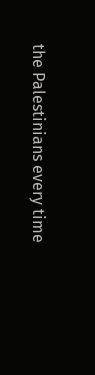the Palestinians every time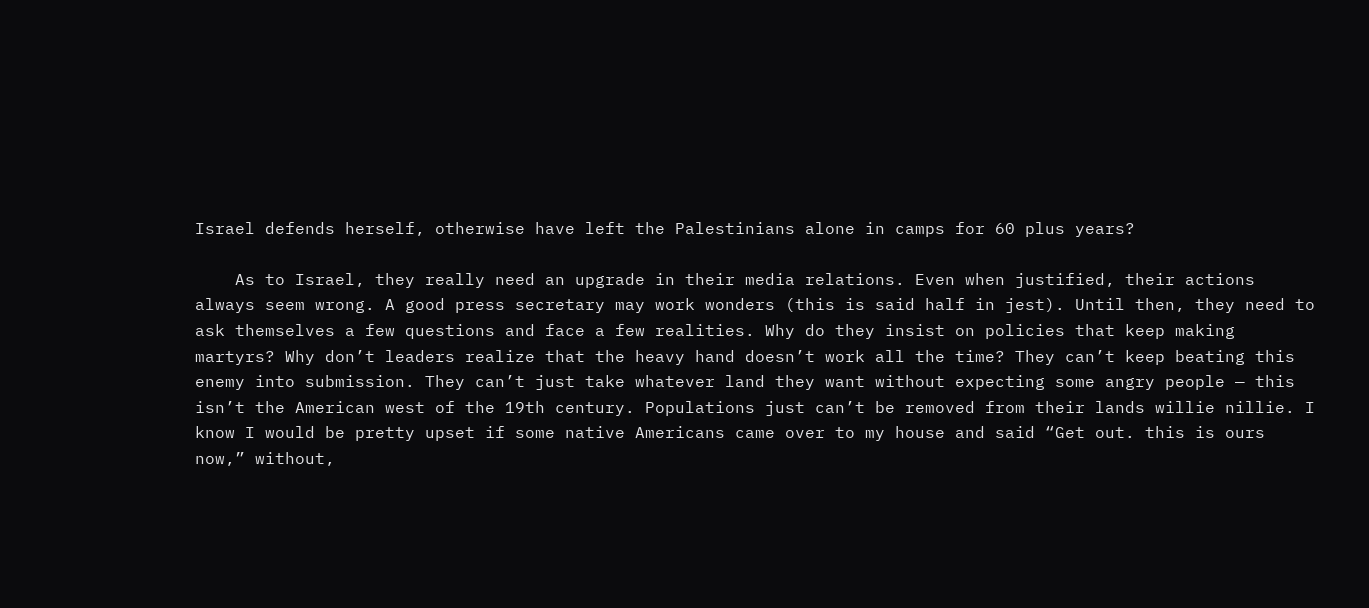Israel defends herself, otherwise have left the Palestinians alone in camps for 60 plus years?

    As to Israel, they really need an upgrade in their media relations. Even when justified, their actions always seem wrong. A good press secretary may work wonders (this is said half in jest). Until then, they need to ask themselves a few questions and face a few realities. Why do they insist on policies that keep making martyrs? Why don’t leaders realize that the heavy hand doesn’t work all the time? They can’t keep beating this enemy into submission. They can’t just take whatever land they want without expecting some angry people — this isn’t the American west of the 19th century. Populations just can’t be removed from their lands willie nillie. I know I would be pretty upset if some native Americans came over to my house and said “Get out. this is ours now,” without,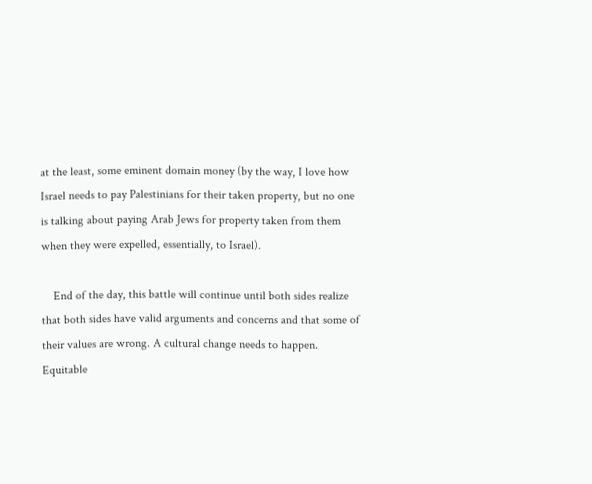at the least, some eminent domain money (by the way, I love how Israel needs to pay Palestinians for their taken property, but no one is talking about paying Arab Jews for property taken from them when they were expelled, essentially, to Israel).

    End of the day, this battle will continue until both sides realize that both sides have valid arguments and concerns and that some of their values are wrong. A cultural change needs to happen. Equitable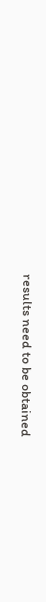results need to be obtained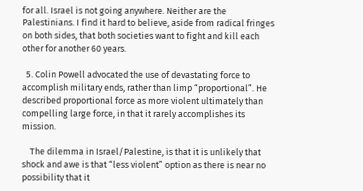for all. Israel is not going anywhere. Neither are the Palestinians. I find it hard to believe, aside from radical fringes on both sides, that both societies want to fight and kill each other for another 60 years.

  5. Colin Powell advocated the use of devastating force to accomplish military ends, rather than limp “proportional”. He described proportional force as more violent ultimately than compelling large force, in that it rarely accomplishes its mission.

    The dilemma in Israel/Palestine, is that it is unlikely that shock and awe is that “less violent” option as there is near no possibility that it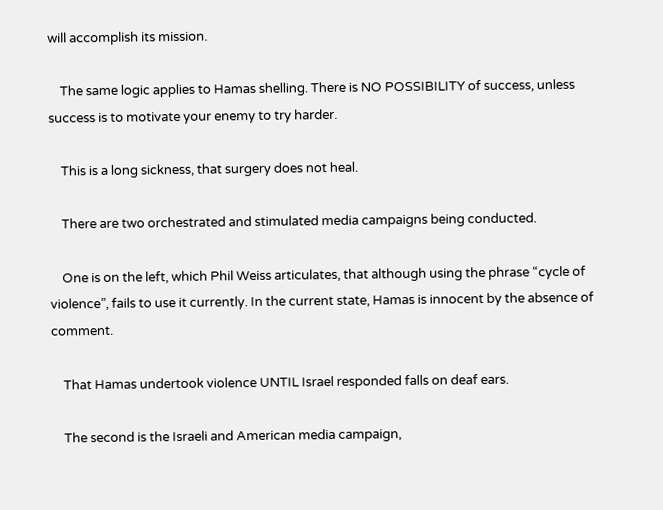will accomplish its mission.

    The same logic applies to Hamas shelling. There is NO POSSIBILITY of success, unless success is to motivate your enemy to try harder.

    This is a long sickness, that surgery does not heal.

    There are two orchestrated and stimulated media campaigns being conducted.

    One is on the left, which Phil Weiss articulates, that although using the phrase “cycle of violence”, fails to use it currently. In the current state, Hamas is innocent by the absence of comment.

    That Hamas undertook violence UNTIL Israel responded falls on deaf ears.

    The second is the Israeli and American media campaign,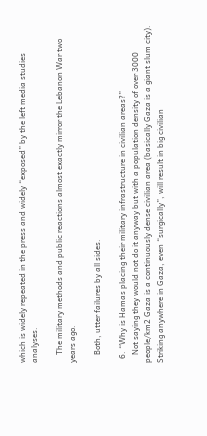which is widely repeated in the press and widely “exposed” by the left media studies analyses.

    The military methods and public reactions almost exactly mirror the Lebanon War two years ago.

    Both, utter failures by all sides.

  6. “Why is Hamas placing their military infrastructure in civilian areas?”
    Not saying they would not do it anyway but with a population density of over 3000 people/km2 Gaza is a continuously dense civilian area (basically Gaza is a giant slum city). Striking anywhere in Gaza, even “surgically”, will result in big civilian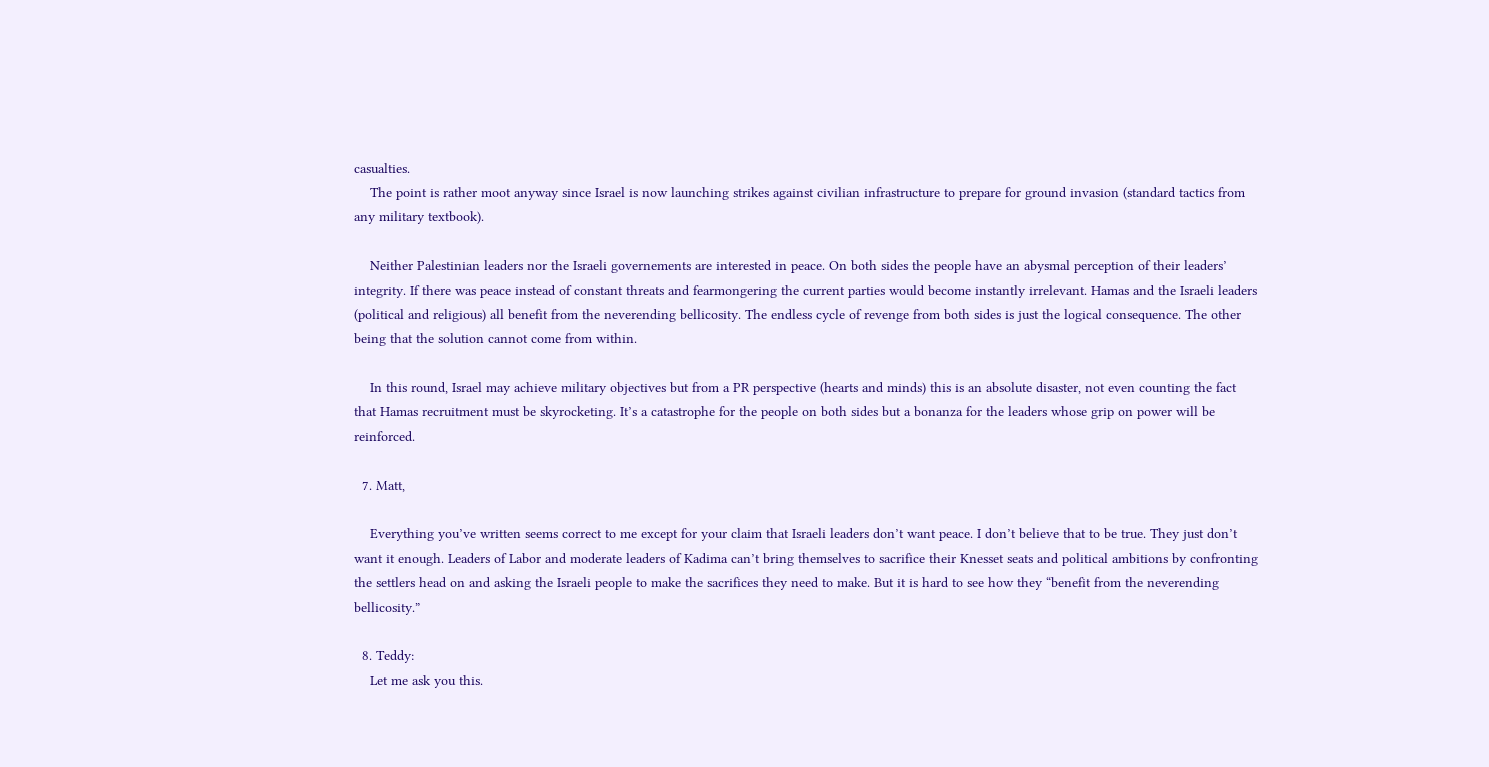casualties.
    The point is rather moot anyway since Israel is now launching strikes against civilian infrastructure to prepare for ground invasion (standard tactics from any military textbook).

    Neither Palestinian leaders nor the Israeli governements are interested in peace. On both sides the people have an abysmal perception of their leaders’ integrity. If there was peace instead of constant threats and fearmongering the current parties would become instantly irrelevant. Hamas and the Israeli leaders (political and religious) all benefit from the neverending bellicosity. The endless cycle of revenge from both sides is just the logical consequence. The other being that the solution cannot come from within.

    In this round, Israel may achieve military objectives but from a PR perspective (hearts and minds) this is an absolute disaster, not even counting the fact that Hamas recruitment must be skyrocketing. It’s a catastrophe for the people on both sides but a bonanza for the leaders whose grip on power will be reinforced.

  7. Matt,

    Everything you’ve written seems correct to me except for your claim that Israeli leaders don’t want peace. I don’t believe that to be true. They just don’t want it enough. Leaders of Labor and moderate leaders of Kadima can’t bring themselves to sacrifice their Knesset seats and political ambitions by confronting the settlers head on and asking the Israeli people to make the sacrifices they need to make. But it is hard to see how they “benefit from the neverending bellicosity.”

  8. Teddy:
    Let me ask you this.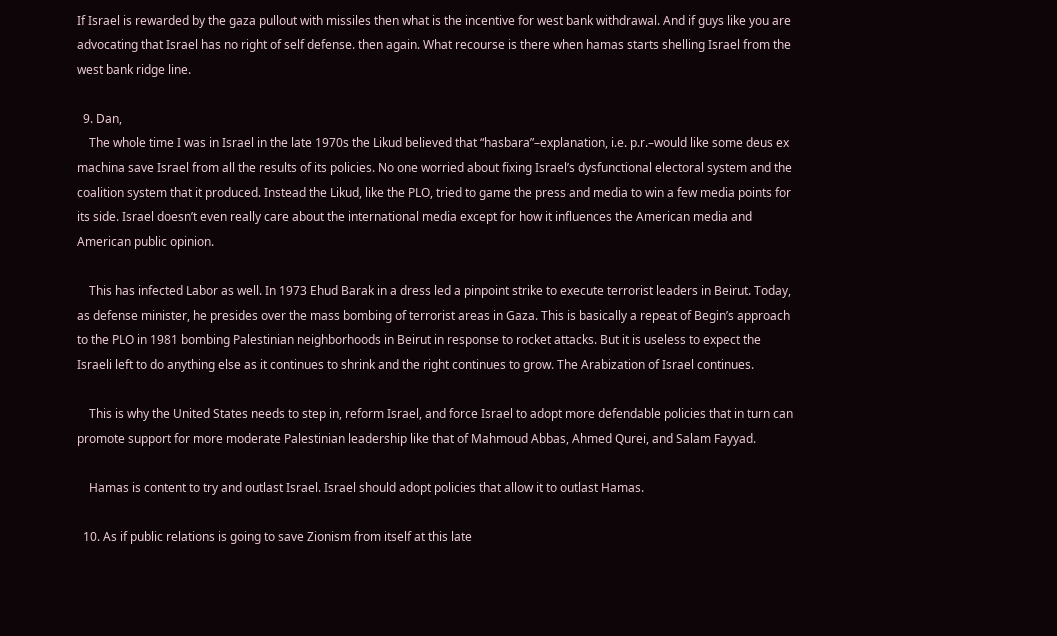If Israel is rewarded by the gaza pullout with missiles then what is the incentive for west bank withdrawal. And if guys like you are advocating that Israel has no right of self defense. then again. What recourse is there when hamas starts shelling Israel from the west bank ridge line.

  9. Dan,
    The whole time I was in Israel in the late 1970s the Likud believed that “hasbara”–explanation, i.e. p.r.–would like some deus ex machina save Israel from all the results of its policies. No one worried about fixing Israel’s dysfunctional electoral system and the coalition system that it produced. Instead the Likud, like the PLO, tried to game the press and media to win a few media points for its side. Israel doesn’t even really care about the international media except for how it influences the American media and American public opinion.

    This has infected Labor as well. In 1973 Ehud Barak in a dress led a pinpoint strike to execute terrorist leaders in Beirut. Today, as defense minister, he presides over the mass bombing of terrorist areas in Gaza. This is basically a repeat of Begin’s approach to the PLO in 1981 bombing Palestinian neighborhoods in Beirut in response to rocket attacks. But it is useless to expect the Israeli left to do anything else as it continues to shrink and the right continues to grow. The Arabization of Israel continues.

    This is why the United States needs to step in, reform Israel, and force Israel to adopt more defendable policies that in turn can promote support for more moderate Palestinian leadership like that of Mahmoud Abbas, Ahmed Qurei, and Salam Fayyad.

    Hamas is content to try and outlast Israel. Israel should adopt policies that allow it to outlast Hamas.

  10. As if public relations is going to save Zionism from itself at this late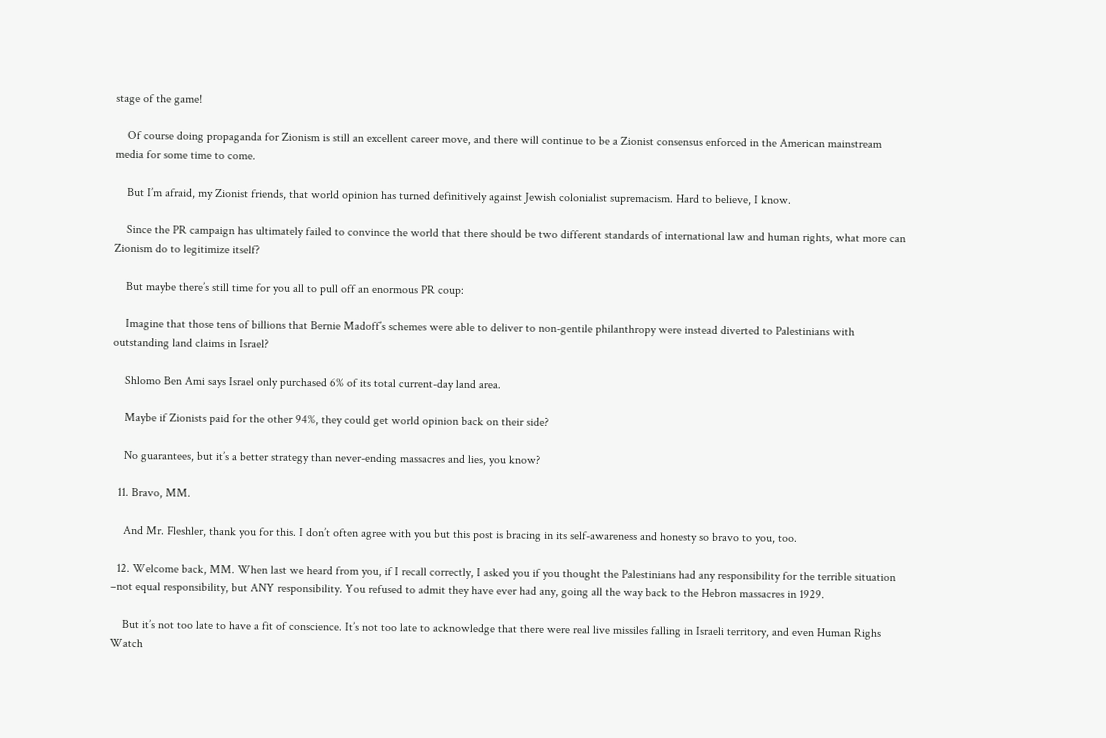stage of the game!

    Of course doing propaganda for Zionism is still an excellent career move, and there will continue to be a Zionist consensus enforced in the American mainstream media for some time to come.

    But I’m afraid, my Zionist friends, that world opinion has turned definitively against Jewish colonialist supremacism. Hard to believe, I know.

    Since the PR campaign has ultimately failed to convince the world that there should be two different standards of international law and human rights, what more can Zionism do to legitimize itself?

    But maybe there’s still time for you all to pull off an enormous PR coup:

    Imagine that those tens of billions that Bernie Madoff’s schemes were able to deliver to non-gentile philanthropy were instead diverted to Palestinians with outstanding land claims in Israel?

    Shlomo Ben Ami says Israel only purchased 6% of its total current-day land area.

    Maybe if Zionists paid for the other 94%, they could get world opinion back on their side?

    No guarantees, but it’s a better strategy than never-ending massacres and lies, you know?

  11. Bravo, MM.

    And Mr. Fleshler, thank you for this. I don’t often agree with you but this post is bracing in its self-awareness and honesty so bravo to you, too.

  12. Welcome back, MM. When last we heard from you, if I recall correctly, I asked you if you thought the Palestinians had any responsibility for the terrible situation –not equal responsibility, but ANY responsibility. You refused to admit they have ever had any, going all the way back to the Hebron massacres in 1929.

    But it’s not too late to have a fit of conscience. It’s not too late to acknowledge that there were real live missiles falling in Israeli territory, and even Human Righs Watch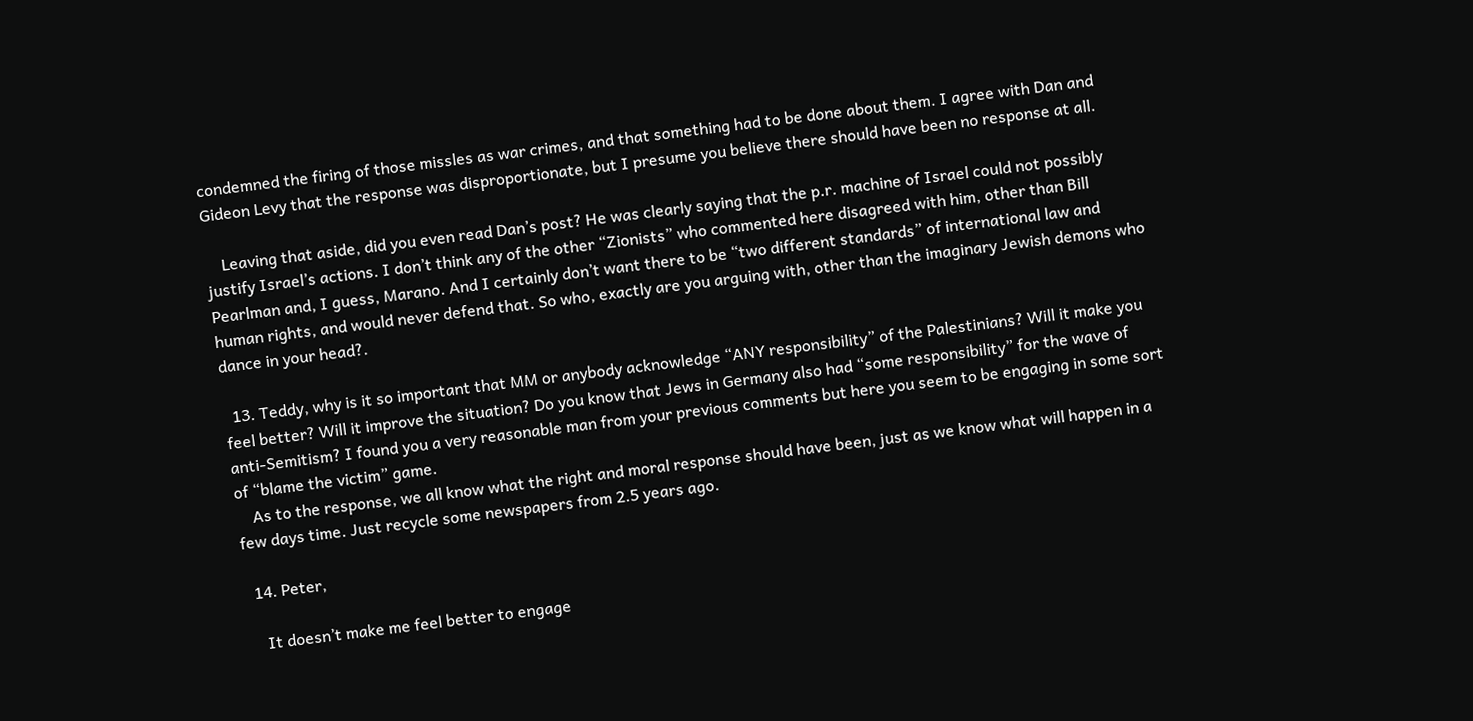condemned the firing of those missles as war crimes, and that something had to be done about them. I agree with Dan and Gideon Levy that the response was disproportionate, but I presume you believe there should have been no response at all.

    Leaving that aside, did you even read Dan’s post? He was clearly saying that the p.r. machine of Israel could not possibly justify Israel’s actions. I don’t think any of the other “Zionists” who commented here disagreed with him, other than Bill Pearlman and, I guess, Marano. And I certainly don’t want there to be “two different standards” of international law and human rights, and would never defend that. So who, exactly are you arguing with, other than the imaginary Jewish demons who dance in your head?.

  13. Teddy, why is it so important that MM or anybody acknowledge “ANY responsibility” of the Palestinians? Will it make you feel better? Will it improve the situation? Do you know that Jews in Germany also had “some responsibility” for the wave of anti-Semitism? I found you a very reasonable man from your previous comments but here you seem to be engaging in some sort of “blame the victim” game.
    As to the response, we all know what the right and moral response should have been, just as we know what will happen in a few days time. Just recycle some newspapers from 2.5 years ago.

  14. Peter,

    It doesn’t make me feel better to engage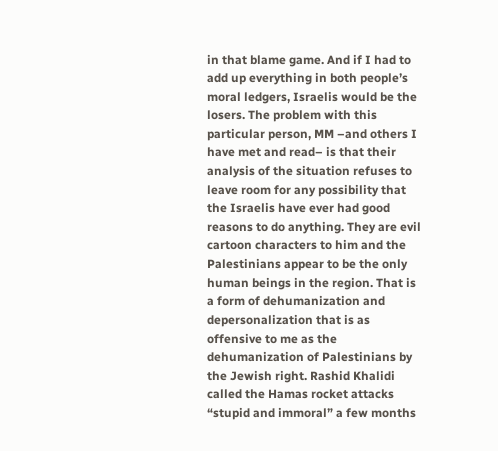in that blame game. And if I had to add up everything in both people’s moral ledgers, Israelis would be the losers. The problem with this particular person, MM –and others I have met and read– is that their analysis of the situation refuses to leave room for any possibility that the Israelis have ever had good reasons to do anything. They are evil cartoon characters to him and the Palestinians appear to be the only human beings in the region. That is a form of dehumanization and depersonalization that is as offensive to me as the dehumanization of Palestinians by the Jewish right. Rashid Khalidi called the Hamas rocket attacks “stupid and immoral” a few months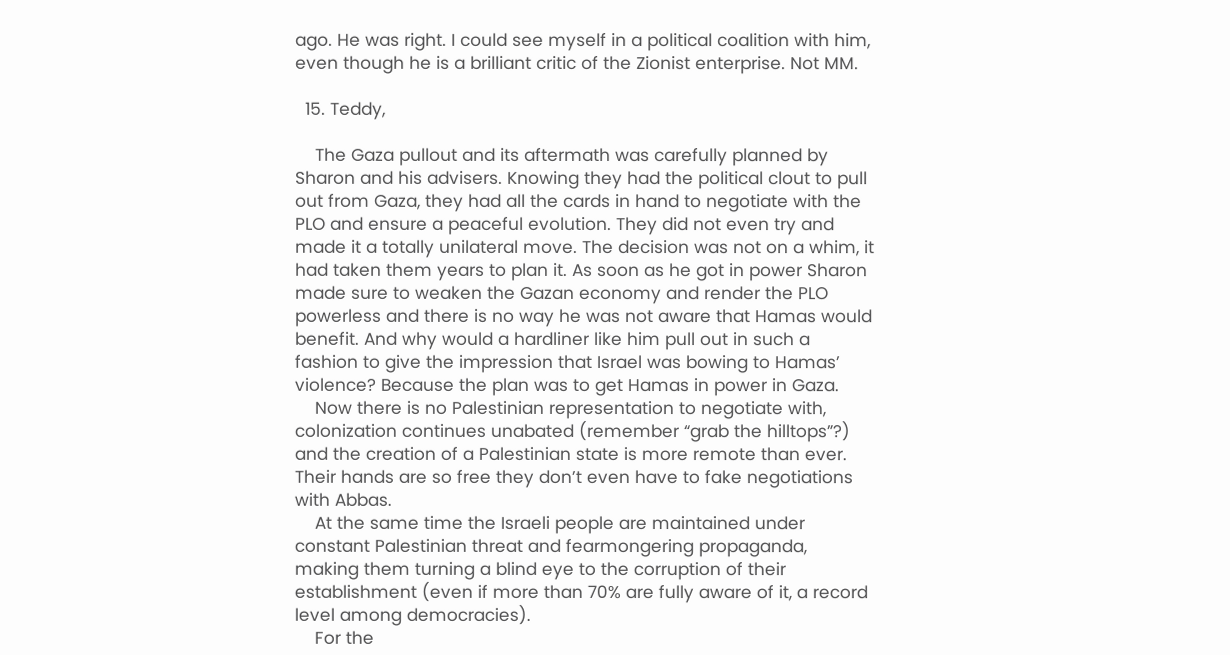ago. He was right. I could see myself in a political coalition with him, even though he is a brilliant critic of the Zionist enterprise. Not MM.

  15. Teddy,

    The Gaza pullout and its aftermath was carefully planned by Sharon and his advisers. Knowing they had the political clout to pull out from Gaza, they had all the cards in hand to negotiate with the PLO and ensure a peaceful evolution. They did not even try and made it a totally unilateral move. The decision was not on a whim, it had taken them years to plan it. As soon as he got in power Sharon made sure to weaken the Gazan economy and render the PLO powerless and there is no way he was not aware that Hamas would benefit. And why would a hardliner like him pull out in such a fashion to give the impression that Israel was bowing to Hamas’ violence? Because the plan was to get Hamas in power in Gaza.
    Now there is no Palestinian representation to negotiate with, colonization continues unabated (remember “grab the hilltops”?) and the creation of a Palestinian state is more remote than ever. Their hands are so free they don’t even have to fake negotiations with Abbas.
    At the same time the Israeli people are maintained under constant Palestinian threat and fearmongering propaganda, making them turning a blind eye to the corruption of their establishment (even if more than 70% are fully aware of it, a record level among democracies).
    For the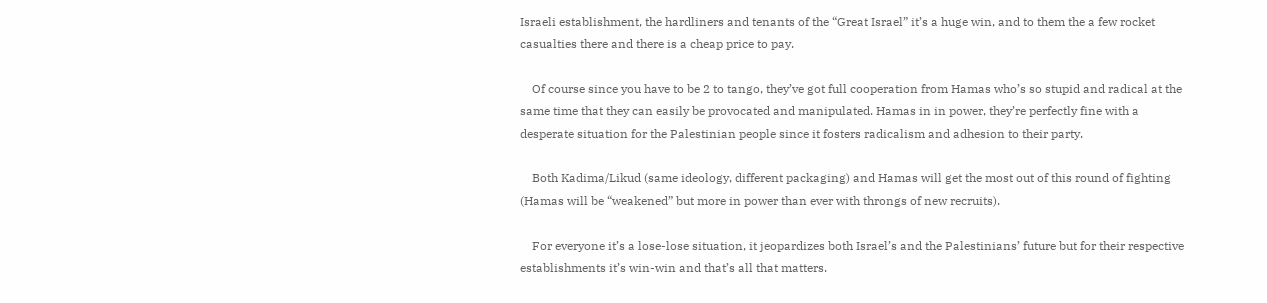Israeli establishment, the hardliners and tenants of the “Great Israel” it’s a huge win, and to them the a few rocket casualties there and there is a cheap price to pay.

    Of course since you have to be 2 to tango, they’ve got full cooperation from Hamas who’s so stupid and radical at the same time that they can easily be provocated and manipulated. Hamas in in power, they’re perfectly fine with a desperate situation for the Palestinian people since it fosters radicalism and adhesion to their party.

    Both Kadima/Likud (same ideology, different packaging) and Hamas will get the most out of this round of fighting (Hamas will be “weakened” but more in power than ever with throngs of new recruits).

    For everyone it’s a lose-lose situation, it jeopardizes both Israel’s and the Palestinians’ future but for their respective establishments it’s win-win and that’s all that matters.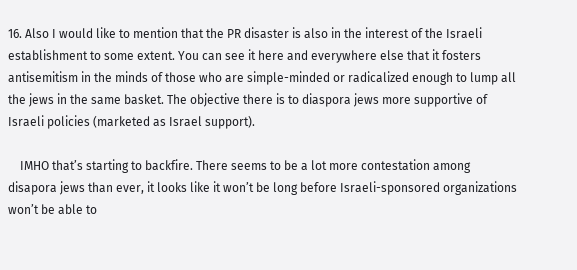16. Also I would like to mention that the PR disaster is also in the interest of the Israeli establishment to some extent. You can see it here and everywhere else that it fosters antisemitism in the minds of those who are simple-minded or radicalized enough to lump all the jews in the same basket. The objective there is to diaspora jews more supportive of Israeli policies (marketed as Israel support).

    IMHO that’s starting to backfire. There seems to be a lot more contestation among disapora jews than ever, it looks like it won’t be long before Israeli-sponsored organizations won’t be able to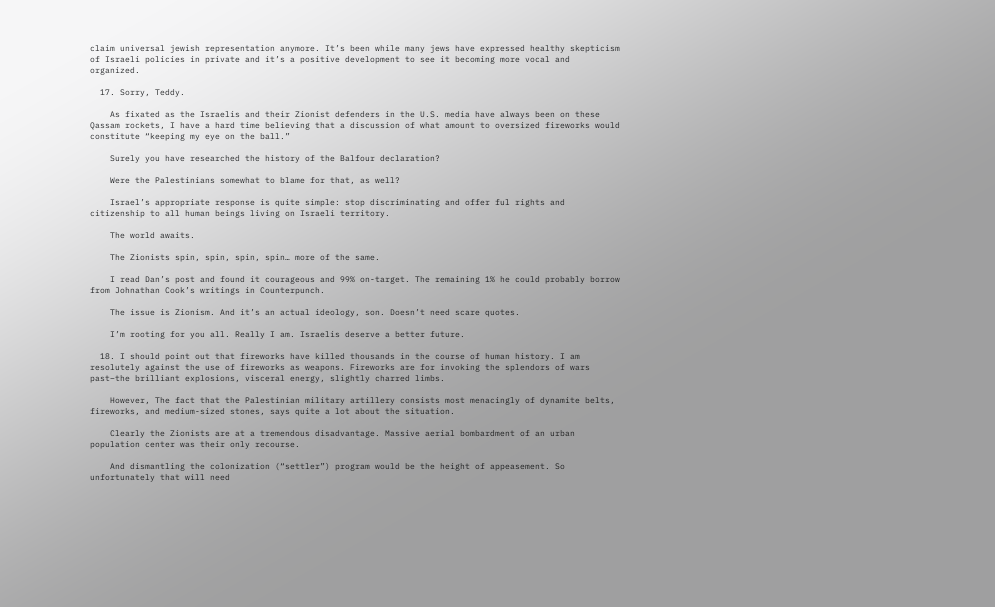claim universal jewish representation anymore. It’s been while many jews have expressed healthy skepticism of Israeli policies in private and it’s a positive development to see it becoming more vocal and organized.

  17. Sorry, Teddy.

    As fixated as the Israelis and their Zionist defenders in the U.S. media have always been on these Qassam rockets, I have a hard time believing that a discussion of what amount to oversized fireworks would constitute “keeping my eye on the ball.”

    Surely you have researched the history of the Balfour declaration?

    Were the Palestinians somewhat to blame for that, as well?

    Israel’s appropriate response is quite simple: stop discriminating and offer ful rights and citizenship to all human beings living on Israeli territory.

    The world awaits.

    The Zionists spin, spin, spin, spin… more of the same.

    I read Dan’s post and found it courageous and 99% on-target. The remaining 1% he could probably borrow from Johnathan Cook’s writings in Counterpunch.

    The issue is Zionism. And it’s an actual ideology, son. Doesn’t need scare quotes.

    I’m rooting for you all. Really I am. Israelis deserve a better future.

  18. I should point out that fireworks have killed thousands in the course of human history. I am resolutely against the use of fireworks as weapons. Fireworks are for invoking the splendors of wars past–the brilliant explosions, visceral energy, slightly charred limbs.

    However, The fact that the Palestinian military artillery consists most menacingly of dynamite belts, fireworks, and medium-sized stones, says quite a lot about the situation.

    Clearly the Zionists are at a tremendous disadvantage. Massive aerial bombardment of an urban population center was their only recourse.

    And dismantling the colonization (“settler”) program would be the height of appeasement. So unfortunately that will need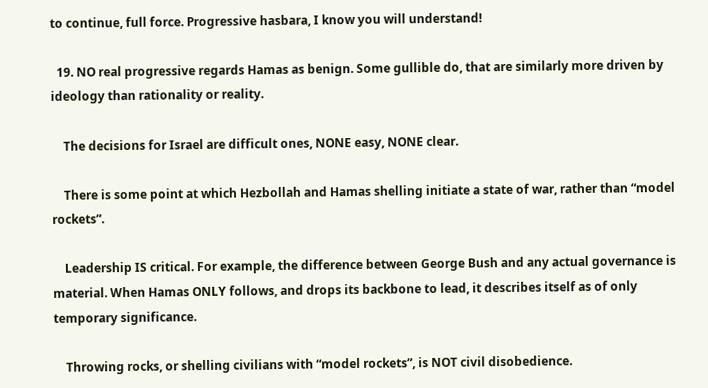to continue, full force. Progressive hasbara, I know you will understand!

  19. NO real progressive regards Hamas as benign. Some gullible do, that are similarly more driven by ideology than rationality or reality.

    The decisions for Israel are difficult ones, NONE easy, NONE clear.

    There is some point at which Hezbollah and Hamas shelling initiate a state of war, rather than “model rockets”.

    Leadership IS critical. For example, the difference between George Bush and any actual governance is material. When Hamas ONLY follows, and drops its backbone to lead, it describes itself as of only temporary significance.

    Throwing rocks, or shelling civilians with “model rockets”, is NOT civil disobedience.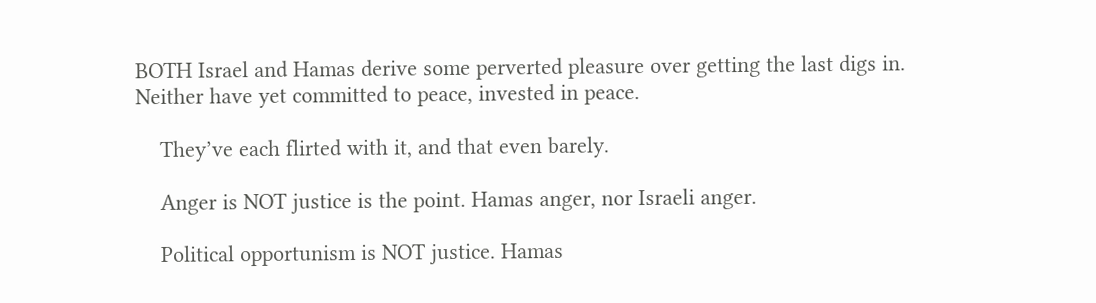BOTH Israel and Hamas derive some perverted pleasure over getting the last digs in. Neither have yet committed to peace, invested in peace.

    They’ve each flirted with it, and that even barely.

    Anger is NOT justice is the point. Hamas anger, nor Israeli anger.

    Political opportunism is NOT justice. Hamas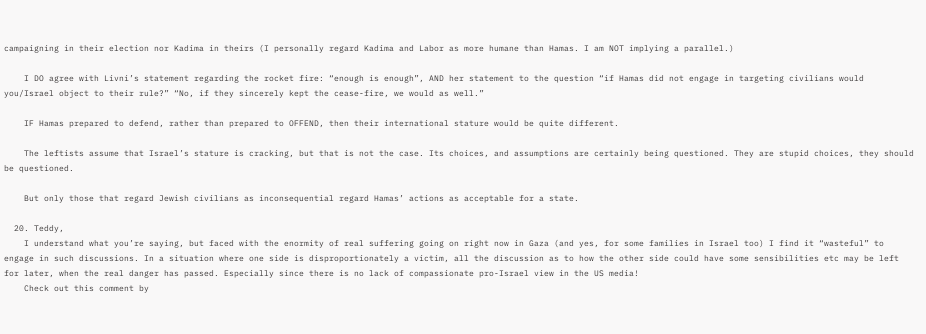campaigning in their election nor Kadima in theirs (I personally regard Kadima and Labor as more humane than Hamas. I am NOT implying a parallel.)

    I DO agree with Livni’s statement regarding the rocket fire: “enough is enough”, AND her statement to the question “if Hamas did not engage in targeting civilians would you/Israel object to their rule?” “No, if they sincerely kept the cease-fire, we would as well.”

    IF Hamas prepared to defend, rather than prepared to OFFEND, then their international stature would be quite different.

    The leftists assume that Israel’s stature is cracking, but that is not the case. Its choices, and assumptions are certainly being questioned. They are stupid choices, they should be questioned.

    But only those that regard Jewish civilians as inconsequential regard Hamas’ actions as acceptable for a state.

  20. Teddy,
    I understand what you’re saying, but faced with the enormity of real suffering going on right now in Gaza (and yes, for some families in Israel too) I find it “wasteful” to engage in such discussions. In a situation where one side is disproportionately a victim, all the discussion as to how the other side could have some sensibilities etc may be left for later, when the real danger has passed. Especially since there is no lack of compassionate pro-Israel view in the US media!
    Check out this comment by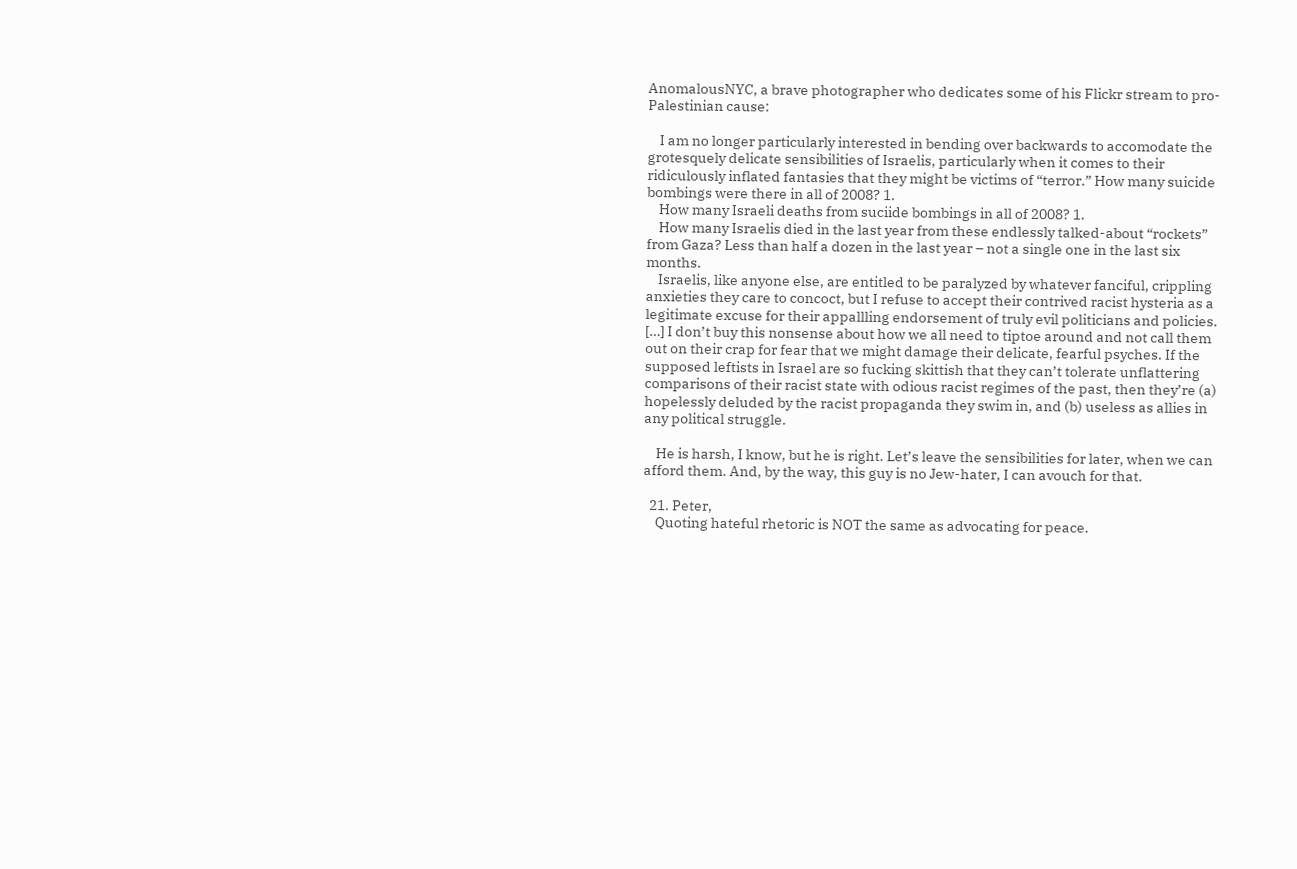AnomalousNYC, a brave photographer who dedicates some of his Flickr stream to pro-Palestinian cause:

    I am no longer particularly interested in bending over backwards to accomodate the grotesquely delicate sensibilities of Israelis, particularly when it comes to their ridiculously inflated fantasies that they might be victims of “terror.” How many suicide bombings were there in all of 2008? 1.
    How many Israeli deaths from suciide bombings in all of 2008? 1.
    How many Israelis died in the last year from these endlessly talked-about “rockets” from Gaza? Less than half a dozen in the last year – not a single one in the last six months.
    Israelis, like anyone else, are entitled to be paralyzed by whatever fanciful, crippling anxieties they care to concoct, but I refuse to accept their contrived racist hysteria as a legitimate excuse for their appallling endorsement of truly evil politicians and policies. […] I don’t buy this nonsense about how we all need to tiptoe around and not call them out on their crap for fear that we might damage their delicate, fearful psyches. If the supposed leftists in Israel are so fucking skittish that they can’t tolerate unflattering comparisons of their racist state with odious racist regimes of the past, then they’re (a) hopelessly deluded by the racist propaganda they swim in, and (b) useless as allies in any political struggle.

    He is harsh, I know, but he is right. Let’s leave the sensibilities for later, when we can afford them. And, by the way, this guy is no Jew-hater, I can avouch for that.

  21. Peter,
    Quoting hateful rhetoric is NOT the same as advocating for peace.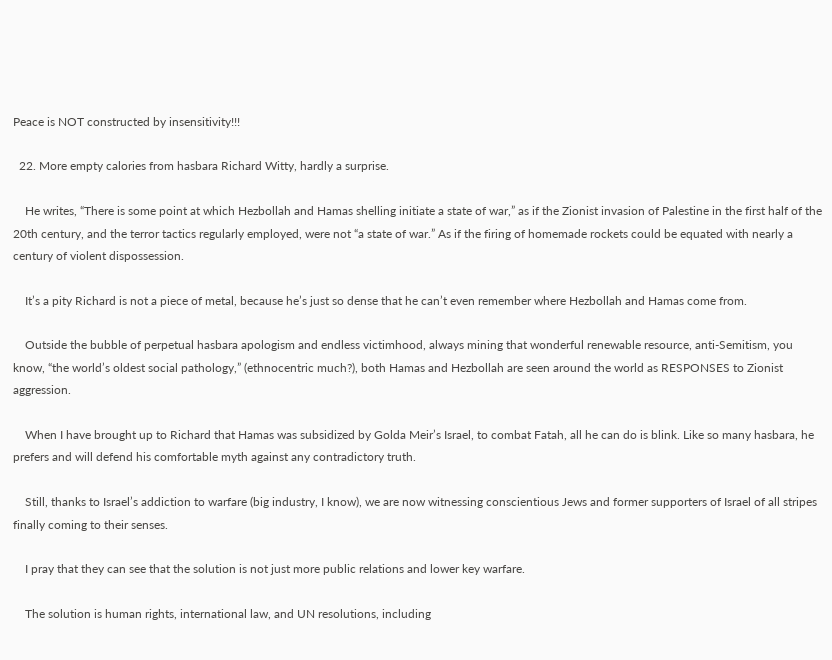Peace is NOT constructed by insensitivity!!!

  22. More empty calories from hasbara Richard Witty, hardly a surprise.

    He writes, “There is some point at which Hezbollah and Hamas shelling initiate a state of war,” as if the Zionist invasion of Palestine in the first half of the 20th century, and the terror tactics regularly employed, were not “a state of war.” As if the firing of homemade rockets could be equated with nearly a century of violent dispossession.

    It’s a pity Richard is not a piece of metal, because he’s just so dense that he can’t even remember where Hezbollah and Hamas come from.

    Outside the bubble of perpetual hasbara apologism and endless victimhood, always mining that wonderful renewable resource, anti-Semitism, you know, “the world’s oldest social pathology,” (ethnocentric much?), both Hamas and Hezbollah are seen around the world as RESPONSES to Zionist aggression.

    When I have brought up to Richard that Hamas was subsidized by Golda Meir’s Israel, to combat Fatah, all he can do is blink. Like so many hasbara, he prefers and will defend his comfortable myth against any contradictory truth.

    Still, thanks to Israel’s addiction to warfare (big industry, I know), we are now witnessing conscientious Jews and former supporters of Israel of all stripes finally coming to their senses.

    I pray that they can see that the solution is not just more public relations and lower key warfare.

    The solution is human rights, international law, and UN resolutions, including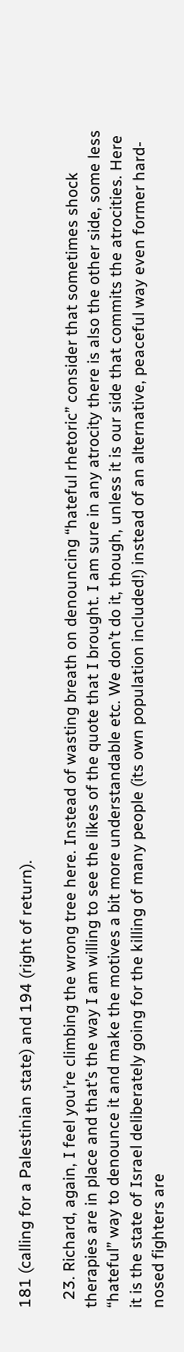181 (calling for a Palestinian state) and 194 (right of return).

  23. Richard, again, I feel you’re climbing the wrong tree here. Instead of wasting breath on denouncing “hateful rhetoric” consider that sometimes shock therapies are in place and that’s the way I am willing to see the likes of the quote that I brought. I am sure in any atrocity there is also the other side, some less “hateful” way to denounce it and make the motives a bit more understandable etc. We don’t do it, though, unless it is our side that commits the atrocities. Here it is the state of Israel deliberately going for the killing of many people (its own population included!) instead of an alternative, peaceful way even former hard-nosed fighters are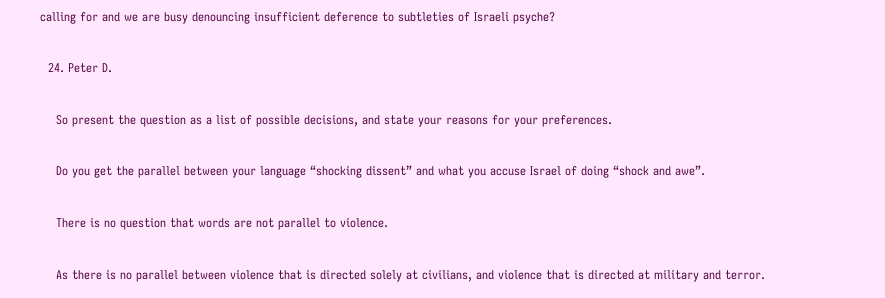calling for and we are busy denouncing insufficient deference to subtleties of Israeli psyche?

  24. Peter D.

    So present the question as a list of possible decisions, and state your reasons for your preferences.

    Do you get the parallel between your language “shocking dissent” and what you accuse Israel of doing “shock and awe”.

    There is no question that words are not parallel to violence.

    As there is no parallel between violence that is directed solely at civilians, and violence that is directed at military and terror.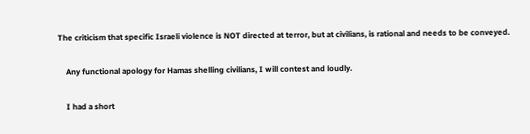The criticism that specific Israeli violence is NOT directed at terror, but at civilians, is rational and needs to be conveyed.

    Any functional apology for Hamas shelling civilians, I will contest and loudly.

    I had a short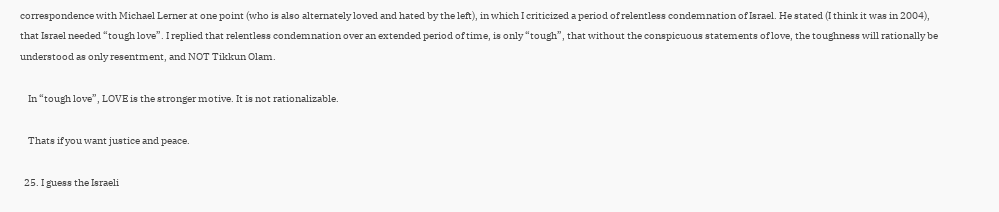correspondence with Michael Lerner at one point (who is also alternately loved and hated by the left), in which I criticized a period of relentless condemnation of Israel. He stated (I think it was in 2004), that Israel needed “tough love”. I replied that relentless condemnation over an extended period of time, is only “tough”, that without the conspicuous statements of love, the toughness will rationally be understood as only resentment, and NOT Tikkun Olam.

    In “tough love”, LOVE is the stronger motive. It is not rationalizable.

    Thats if you want justice and peace.

  25. I guess the Israeli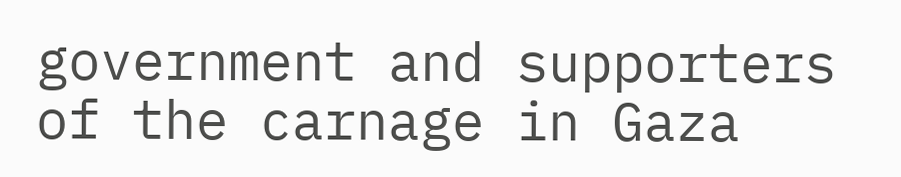government and supporters of the carnage in Gaza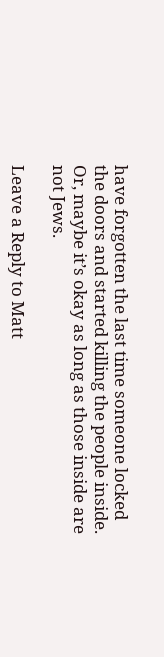have forgotten the last time someone locked the doors and started killing the people inside. Or, maybe it’s okay as long as those inside are not Jews.

Leave a Reply to Matt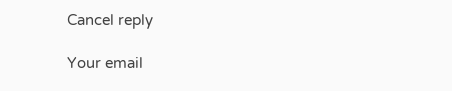Cancel reply

Your email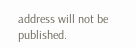address will not be published.